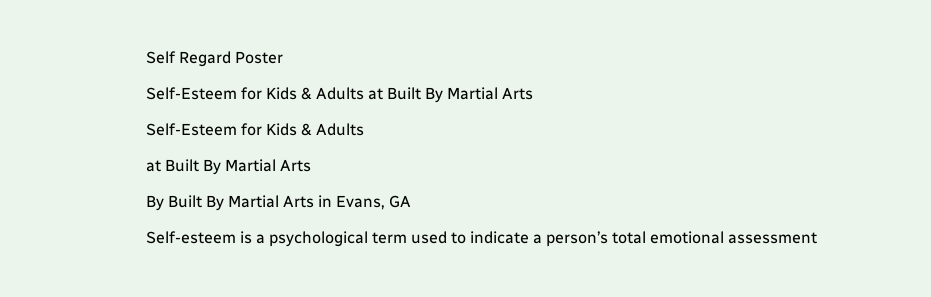Self Regard Poster

Self-Esteem for Kids & Adults at Built By Martial Arts

Self-Esteem for Kids & Adults

at Built By Martial Arts

By Built By Martial Arts in Evans, GA

Self-esteem is a psychological term used to indicate a person’s total emotional assessment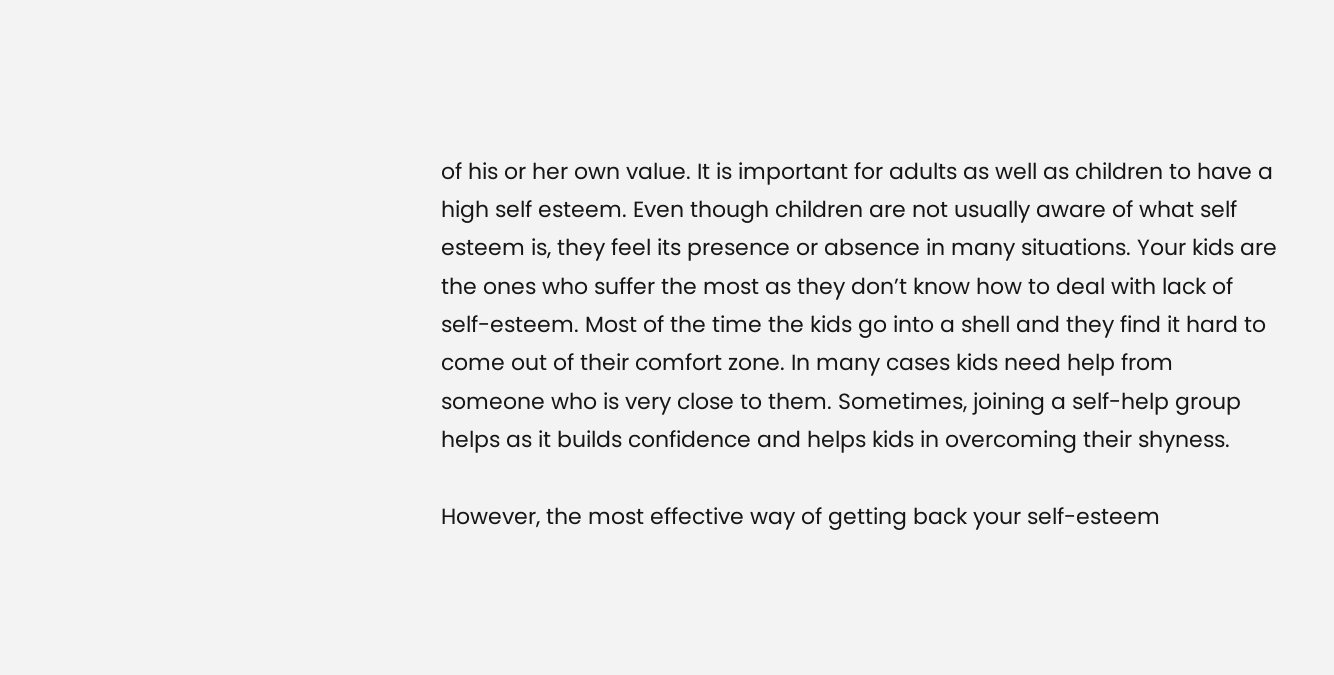of his or her own value. It is important for adults as well as children to have a high self esteem. Even though children are not usually aware of what self esteem is, they feel its presence or absence in many situations. Your kids are the ones who suffer the most as they don’t know how to deal with lack of self-esteem. Most of the time the kids go into a shell and they find it hard to come out of their comfort zone. In many cases kids need help from someone who is very close to them. Sometimes, joining a self-help group helps as it builds confidence and helps kids in overcoming their shyness.

However, the most effective way of getting back your self-esteem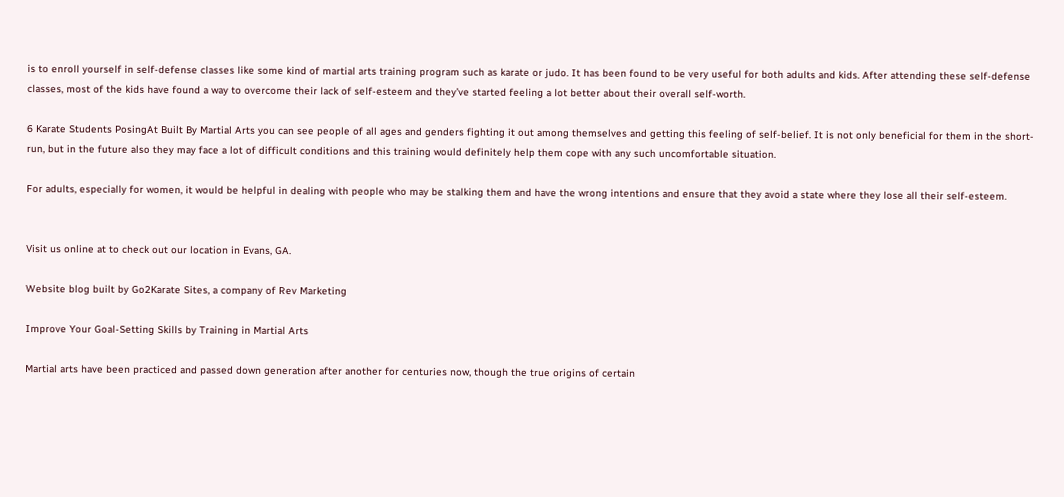is to enroll yourself in self-defense classes like some kind of martial arts training program such as karate or judo. It has been found to be very useful for both adults and kids. After attending these self-defense classes, most of the kids have found a way to overcome their lack of self-esteem and they’ve started feeling a lot better about their overall self-worth.

6 Karate Students PosingAt Built By Martial Arts you can see people of all ages and genders fighting it out among themselves and getting this feeling of self-belief. It is not only beneficial for them in the short-run, but in the future also they may face a lot of difficult conditions and this training would definitely help them cope with any such uncomfortable situation.

For adults, especially for women, it would be helpful in dealing with people who may be stalking them and have the wrong intentions and ensure that they avoid a state where they lose all their self-esteem.


Visit us online at to check out our location in Evans, GA.

Website blog built by Go2Karate Sites, a company of Rev Marketing

Improve Your Goal-Setting Skills by Training in Martial Arts

Martial arts have been practiced and passed down generation after another for centuries now, though the true origins of certain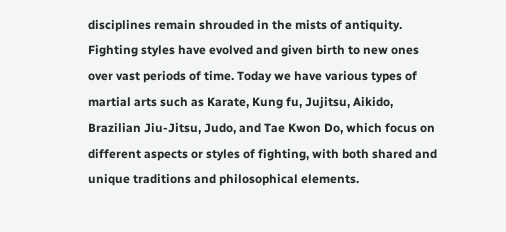disciplines remain shrouded in the mists of antiquity. Fighting styles have evolved and given birth to new ones over vast periods of time. Today we have various types of martial arts such as Karate, Kung fu, Jujitsu, Aikido, Brazilian Jiu-Jitsu, Judo, and Tae Kwon Do, which focus on different aspects or styles of fighting, with both shared and unique traditions and philosophical elements.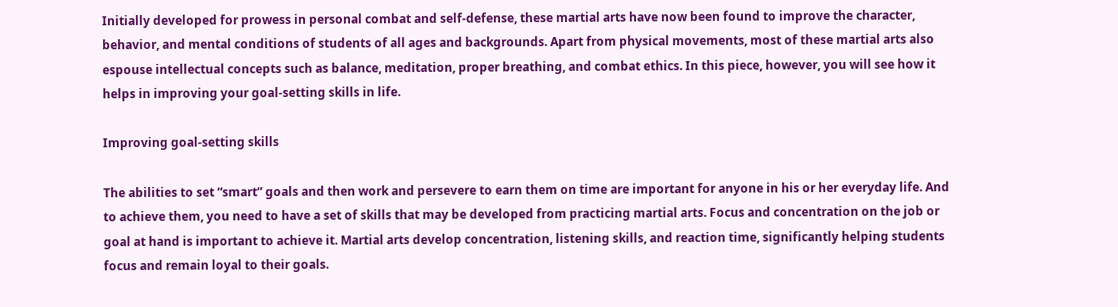Initially developed for prowess in personal combat and self-defense, these martial arts have now been found to improve the character, behavior, and mental conditions of students of all ages and backgrounds. Apart from physical movements, most of these martial arts also espouse intellectual concepts such as balance, meditation, proper breathing, and combat ethics. In this piece, however, you will see how it helps in improving your goal-setting skills in life.

Improving goal-setting skills

The abilities to set “smart” goals and then work and persevere to earn them on time are important for anyone in his or her everyday life. And to achieve them, you need to have a set of skills that may be developed from practicing martial arts. Focus and concentration on the job or goal at hand is important to achieve it. Martial arts develop concentration, listening skills, and reaction time, significantly helping students focus and remain loyal to their goals.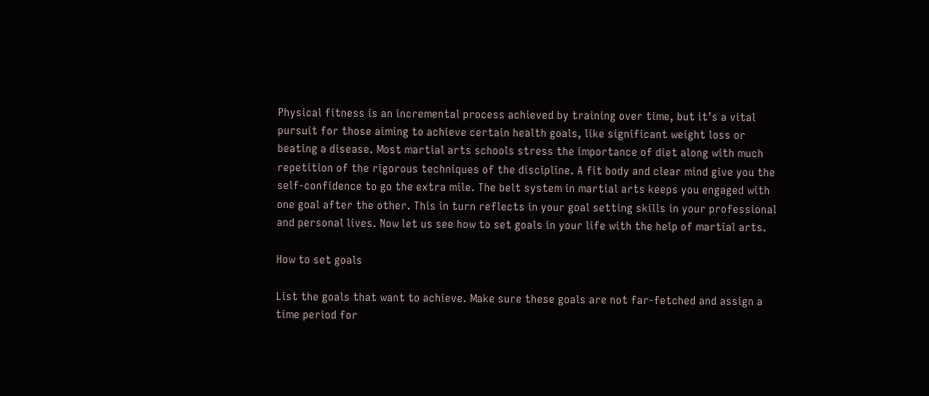Physical fitness is an incremental process achieved by training over time, but it’s a vital pursuit for those aiming to achieve certain health goals, like significant weight loss or beating a disease. Most martial arts schools stress the importance of diet along with much repetition of the rigorous techniques of the discipline. A fit body and clear mind give you the self-confidence to go the extra mile. The belt system in martial arts keeps you engaged with one goal after the other. This in turn reflects in your goal setting skills in your professional and personal lives. Now let us see how to set goals in your life with the help of martial arts.

How to set goals

List the goals that want to achieve. Make sure these goals are not far-fetched and assign a time period for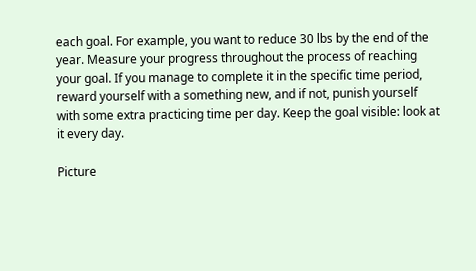each goal. For example, you want to reduce 30 lbs by the end of the year. Measure your progress throughout the process of reaching your goal. If you manage to complete it in the specific time period, reward yourself with a something new, and if not, punish yourself with some extra practicing time per day. Keep the goal visible: look at it every day.

Picture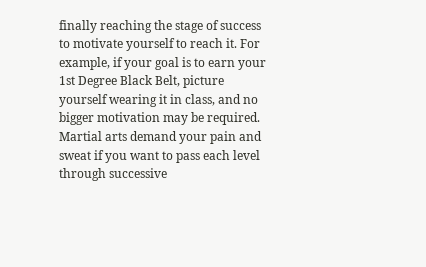finally reaching the stage of success to motivate yourself to reach it. For example, if your goal is to earn your 1st Degree Black Belt, picture yourself wearing it in class, and no bigger motivation may be required. Martial arts demand your pain and sweat if you want to pass each level through successive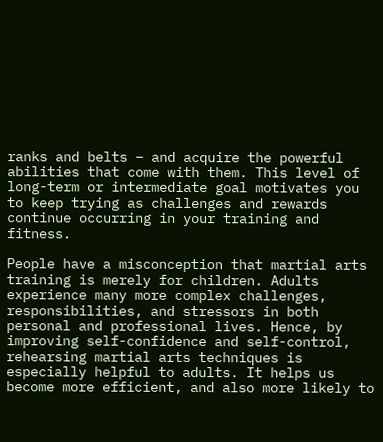ranks and belts – and acquire the powerful abilities that come with them. This level of long-term or intermediate goal motivates you to keep trying as challenges and rewards continue occurring in your training and fitness.

People have a misconception that martial arts training is merely for children. Adults experience many more complex challenges, responsibilities, and stressors in both personal and professional lives. Hence, by improving self-confidence and self-control, rehearsing martial arts techniques is especially helpful to adults. It helps us become more efficient, and also more likely to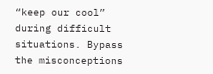“keep our cool” during difficult situations. Bypass the misconceptions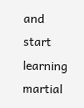and start learning martial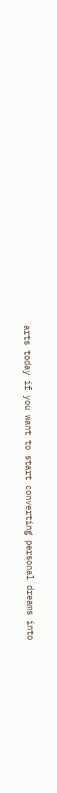arts today if you want to start converting personal dreams into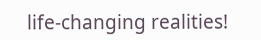life-changing realities!